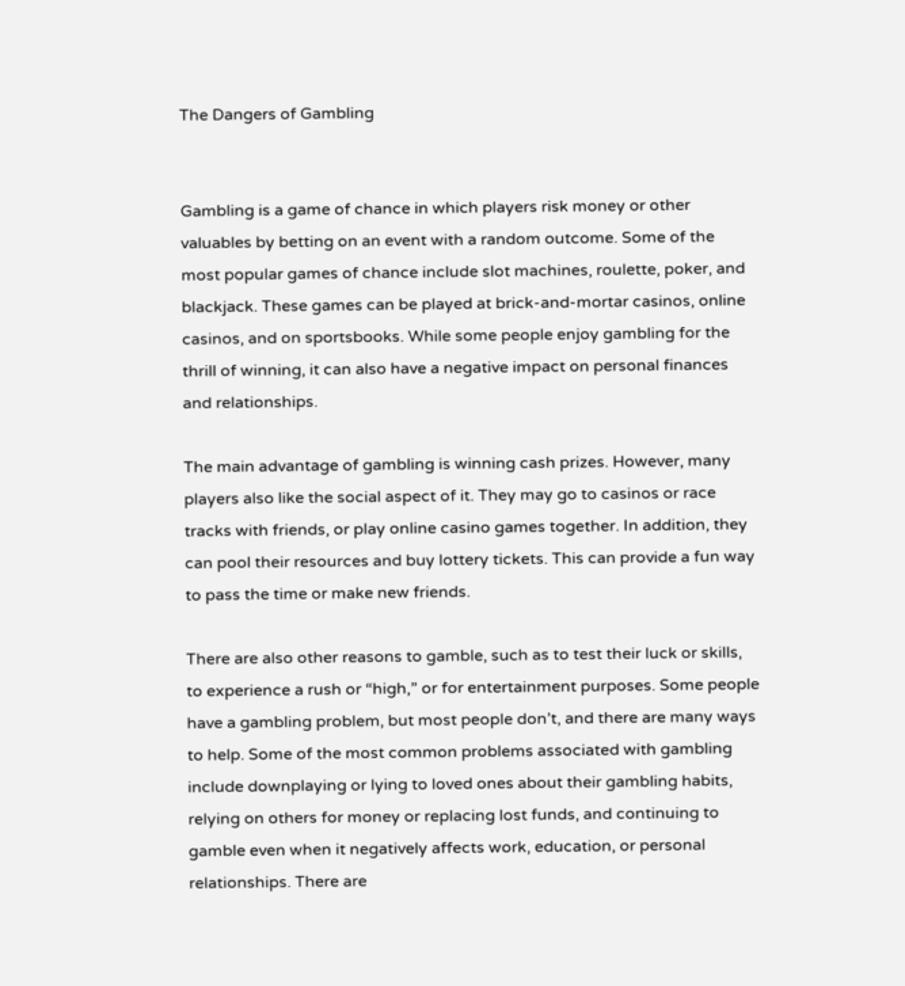The Dangers of Gambling


Gambling is a game of chance in which players risk money or other valuables by betting on an event with a random outcome. Some of the most popular games of chance include slot machines, roulette, poker, and blackjack. These games can be played at brick-and-mortar casinos, online casinos, and on sportsbooks. While some people enjoy gambling for the thrill of winning, it can also have a negative impact on personal finances and relationships.

The main advantage of gambling is winning cash prizes. However, many players also like the social aspect of it. They may go to casinos or race tracks with friends, or play online casino games together. In addition, they can pool their resources and buy lottery tickets. This can provide a fun way to pass the time or make new friends.

There are also other reasons to gamble, such as to test their luck or skills, to experience a rush or “high,” or for entertainment purposes. Some people have a gambling problem, but most people don’t, and there are many ways to help. Some of the most common problems associated with gambling include downplaying or lying to loved ones about their gambling habits, relying on others for money or replacing lost funds, and continuing to gamble even when it negatively affects work, education, or personal relationships. There are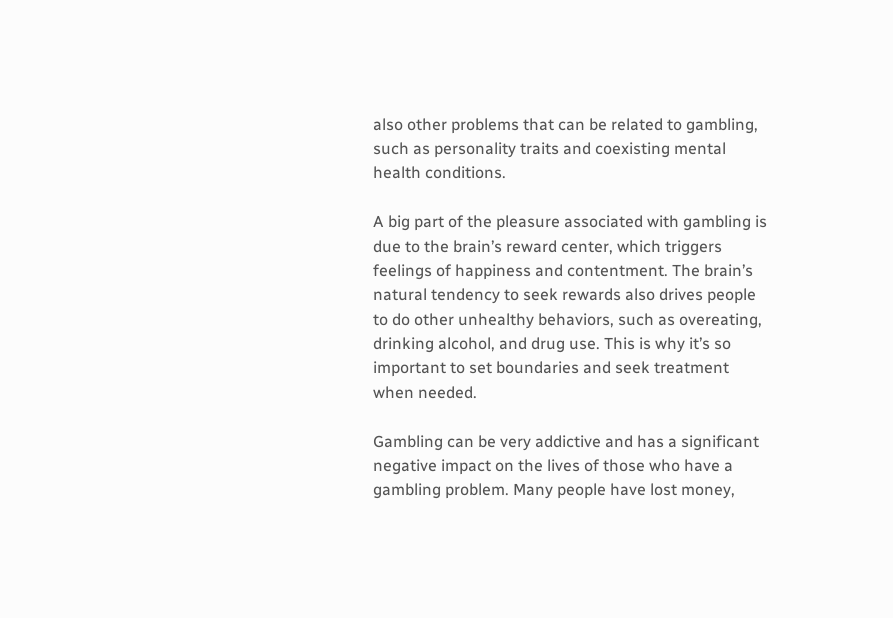also other problems that can be related to gambling, such as personality traits and coexisting mental health conditions.

A big part of the pleasure associated with gambling is due to the brain’s reward center, which triggers feelings of happiness and contentment. The brain’s natural tendency to seek rewards also drives people to do other unhealthy behaviors, such as overeating, drinking alcohol, and drug use. This is why it’s so important to set boundaries and seek treatment when needed.

Gambling can be very addictive and has a significant negative impact on the lives of those who have a gambling problem. Many people have lost money,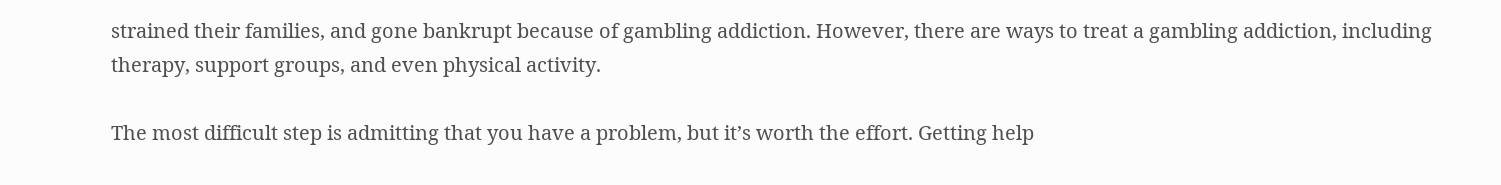strained their families, and gone bankrupt because of gambling addiction. However, there are ways to treat a gambling addiction, including therapy, support groups, and even physical activity.

The most difficult step is admitting that you have a problem, but it’s worth the effort. Getting help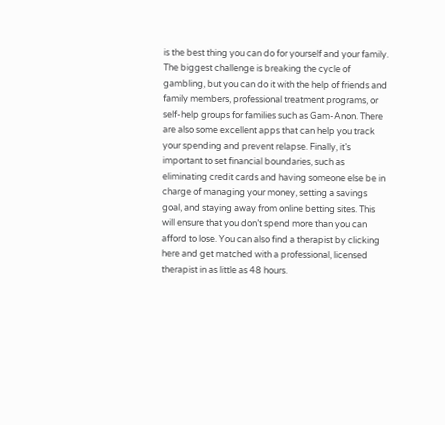is the best thing you can do for yourself and your family. The biggest challenge is breaking the cycle of gambling, but you can do it with the help of friends and family members, professional treatment programs, or self-help groups for families such as Gam-Anon. There are also some excellent apps that can help you track your spending and prevent relapse. Finally, it’s important to set financial boundaries, such as eliminating credit cards and having someone else be in charge of managing your money, setting a savings goal, and staying away from online betting sites. This will ensure that you don’t spend more than you can afford to lose. You can also find a therapist by clicking here and get matched with a professional, licensed therapist in as little as 48 hours.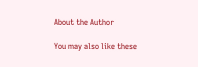About the Author

You may also like these